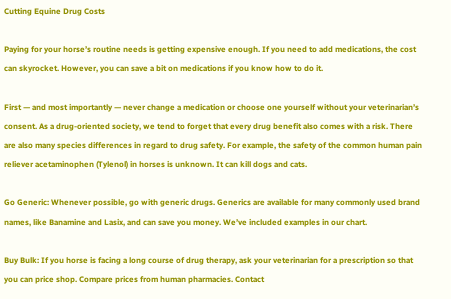Cutting Equine Drug Costs

Paying for your horse’s routine needs is getting expensive enough. If you need to add medications, the cost can skyrocket. However, you can save a bit on medications if you know how to do it.

First — and most importantly — never change a medication or choose one yourself without your veterinarian’s consent. As a drug-oriented society, we tend to forget that every drug benefit also comes with a risk. There are also many species differences in regard to drug safety. For example, the safety of the common human pain reliever acetaminophen (Tylenol) in horses is unknown. It can kill dogs and cats.

Go Generic: Whenever possible, go with generic drugs. Generics are available for many commonly used brand names, like Banamine and Lasix, and can save you money. We’ve included examples in our chart.

Buy Bulk: If you horse is facing a long course of drug therapy, ask your veterinarian for a prescription so that you can price shop. Compare prices from human pharmacies. Contact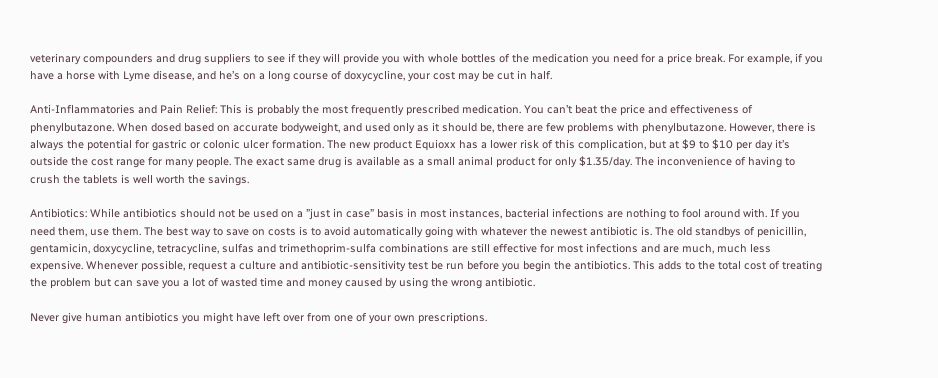veterinary compounders and drug suppliers to see if they will provide you with whole bottles of the medication you need for a price break. For example, if you have a horse with Lyme disease, and he’s on a long course of doxycycline, your cost may be cut in half.

Anti-Inflammatories and Pain Relief: This is probably the most frequently prescribed medication. You can’t beat the price and effectiveness of phenylbutazone. When dosed based on accurate bodyweight, and used only as it should be, there are few problems with phenylbutazone. However, there is always the potential for gastric or colonic ulcer formation. The new product Equioxx has a lower risk of this complication, but at $9 to $10 per day it’s outside the cost range for many people. The exact same drug is available as a small animal product for only $1.35/day. The inconvenience of having to crush the tablets is well worth the savings.

Antibiotics: While antibiotics should not be used on a ”just in case” basis in most instances, bacterial infections are nothing to fool around with. If you need them, use them. The best way to save on costs is to avoid automatically going with whatever the newest antibiotic is. The old standbys of penicillin, gentamicin, doxycycline, tetracycline, sulfas and trimethoprim-sulfa combinations are still effective for most infections and are much, much less expensive. Whenever possible, request a culture and antibiotic-sensitivity test be run before you begin the antibiotics. This adds to the total cost of treating the problem but can save you a lot of wasted time and money caused by using the wrong antibiotic.

Never give human antibiotics you might have left over from one of your own prescriptions.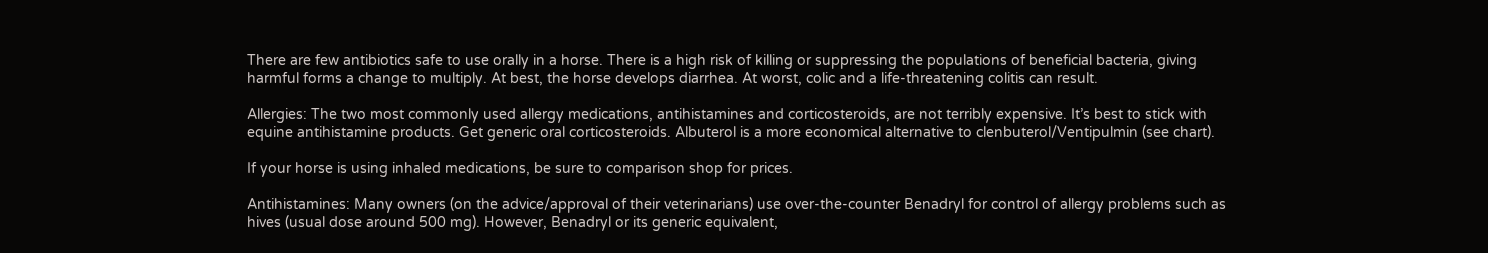There are few antibiotics safe to use orally in a horse. There is a high risk of killing or suppressing the populations of beneficial bacteria, giving harmful forms a change to multiply. At best, the horse develops diarrhea. At worst, colic and a life-threatening colitis can result.

Allergies: The two most commonly used allergy medications, antihistamines and corticosteroids, are not terribly expensive. It’s best to stick with equine antihistamine products. Get generic oral corticosteroids. Albuterol is a more economical alternative to clenbuterol/Ventipulmin (see chart).

If your horse is using inhaled medications, be sure to comparison shop for prices.

Antihistamines: Many owners (on the advice/approval of their veterinarians) use over-the-counter Benadryl for control of allergy problems such as hives (usual dose around 500 mg). However, Benadryl or its generic equivalent,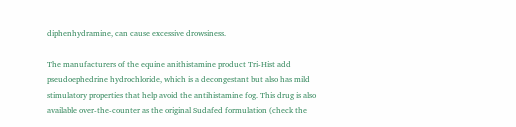diphenhydramine, can cause excessive drowsiness.

The manufacturers of the equine anithistamine product Tri-Hist add pseudoephedrine hydrochloride, which is a decongestant but also has mild stimulatory properties that help avoid the antihistamine fog. This drug is also available over-the-counter as the original Sudafed formulation (check the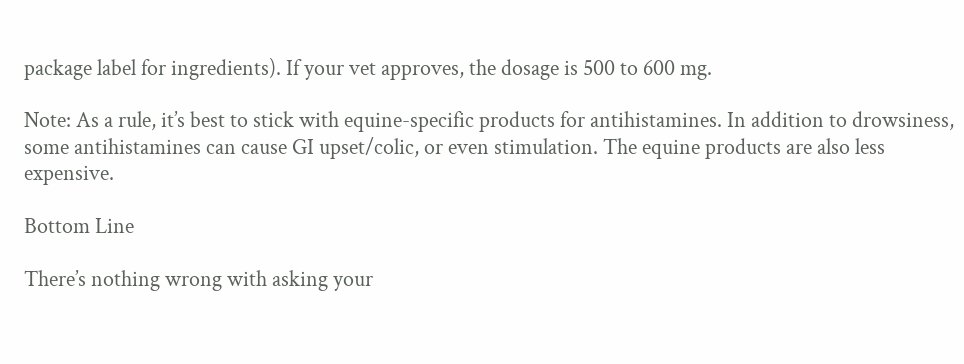package label for ingredients). If your vet approves, the dosage is 500 to 600 mg.

Note: As a rule, it’s best to stick with equine-specific products for antihistamines. In addition to drowsiness, some antihistamines can cause GI upset/colic, or even stimulation. The equine products are also less expensive.

Bottom Line

There’s nothing wrong with asking your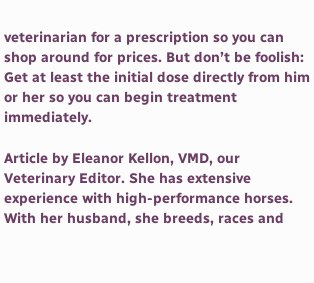veterinarian for a prescription so you can shop around for prices. But don’t be foolish: Get at least the initial dose directly from him or her so you can begin treatment immediately.

Article by Eleanor Kellon, VMD, our Veterinary Editor. She has extensive experience with high-performance horses. With her husband, she breeds, races and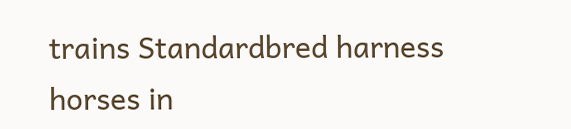trains Standardbred harness horses in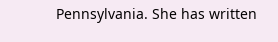Pennsylvania. She has written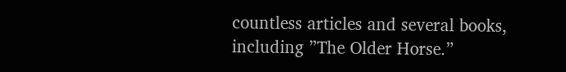countless articles and several books, including ”The Older Horse.”